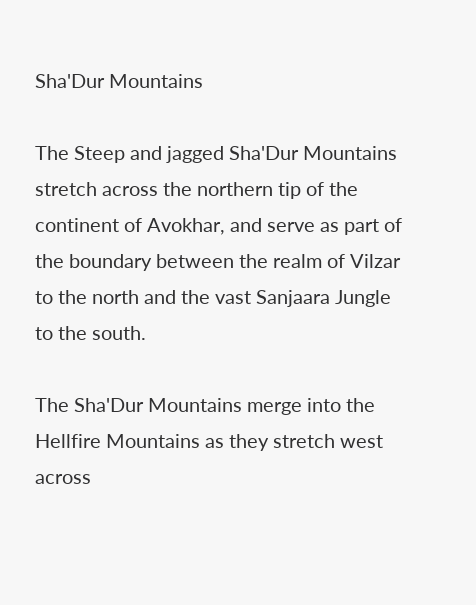Sha'Dur Mountains

The Steep and jagged Sha'Dur Mountains stretch across the northern tip of the continent of Avokhar, and serve as part of the boundary between the realm of Vilzar to the north and the vast Sanjaara Jungle to the south.

The Sha'Dur Mountains merge into the Hellfire Mountains as they stretch west across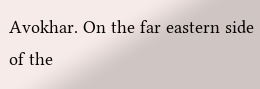Avokhar. On the far eastern side of the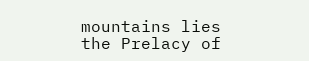mountains lies the Prelacy of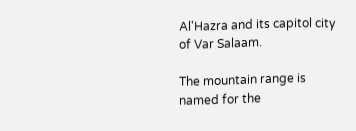Al'Hazra and its capitol city of Var Salaam.

The mountain range is named for the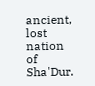ancient, lost nation of Sha'Dur.